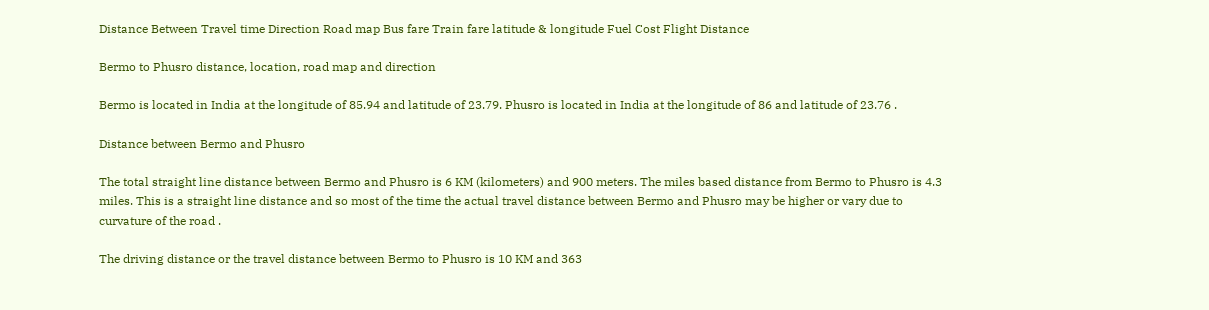Distance Between Travel time Direction Road map Bus fare Train fare latitude & longitude Fuel Cost Flight Distance

Bermo to Phusro distance, location, road map and direction

Bermo is located in India at the longitude of 85.94 and latitude of 23.79. Phusro is located in India at the longitude of 86 and latitude of 23.76 .

Distance between Bermo and Phusro

The total straight line distance between Bermo and Phusro is 6 KM (kilometers) and 900 meters. The miles based distance from Bermo to Phusro is 4.3 miles. This is a straight line distance and so most of the time the actual travel distance between Bermo and Phusro may be higher or vary due to curvature of the road .

The driving distance or the travel distance between Bermo to Phusro is 10 KM and 363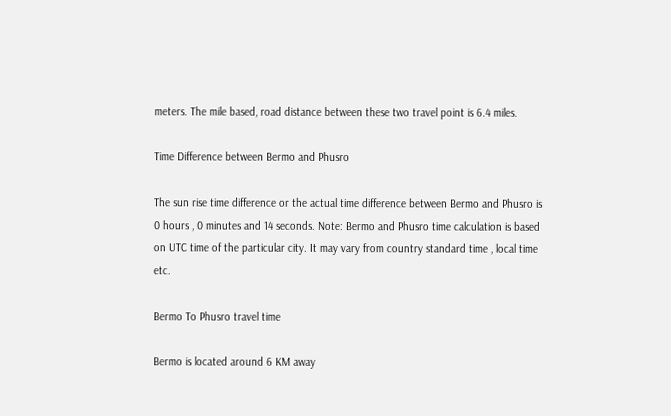meters. The mile based, road distance between these two travel point is 6.4 miles.

Time Difference between Bermo and Phusro

The sun rise time difference or the actual time difference between Bermo and Phusro is 0 hours , 0 minutes and 14 seconds. Note: Bermo and Phusro time calculation is based on UTC time of the particular city. It may vary from country standard time , local time etc.

Bermo To Phusro travel time

Bermo is located around 6 KM away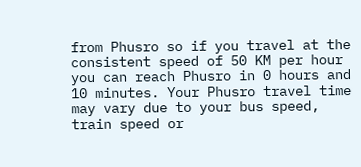from Phusro so if you travel at the consistent speed of 50 KM per hour you can reach Phusro in 0 hours and 10 minutes. Your Phusro travel time may vary due to your bus speed, train speed or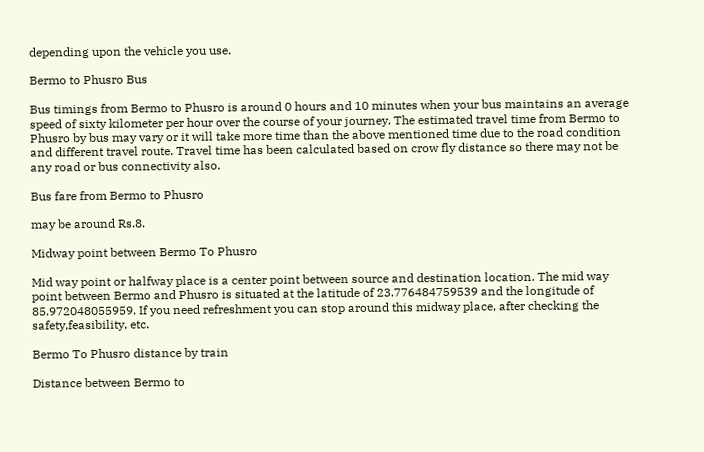depending upon the vehicle you use.

Bermo to Phusro Bus

Bus timings from Bermo to Phusro is around 0 hours and 10 minutes when your bus maintains an average speed of sixty kilometer per hour over the course of your journey. The estimated travel time from Bermo to Phusro by bus may vary or it will take more time than the above mentioned time due to the road condition and different travel route. Travel time has been calculated based on crow fly distance so there may not be any road or bus connectivity also.

Bus fare from Bermo to Phusro

may be around Rs.8.

Midway point between Bermo To Phusro

Mid way point or halfway place is a center point between source and destination location. The mid way point between Bermo and Phusro is situated at the latitude of 23.776484759539 and the longitude of 85.972048055959. If you need refreshment you can stop around this midway place, after checking the safety,feasibility, etc.

Bermo To Phusro distance by train

Distance between Bermo to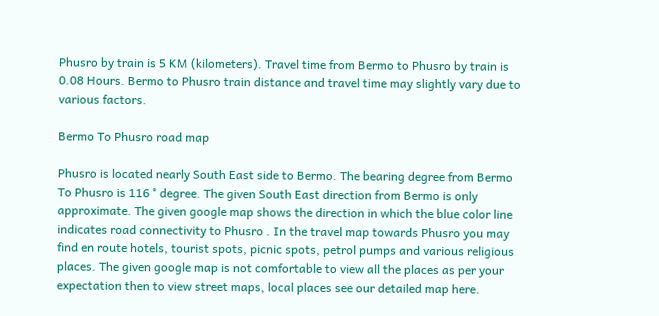Phusro by train is 5 KM (kilometers). Travel time from Bermo to Phusro by train is 0.08 Hours. Bermo to Phusro train distance and travel time may slightly vary due to various factors.

Bermo To Phusro road map

Phusro is located nearly South East side to Bermo. The bearing degree from Bermo To Phusro is 116 ° degree. The given South East direction from Bermo is only approximate. The given google map shows the direction in which the blue color line indicates road connectivity to Phusro . In the travel map towards Phusro you may find en route hotels, tourist spots, picnic spots, petrol pumps and various religious places. The given google map is not comfortable to view all the places as per your expectation then to view street maps, local places see our detailed map here.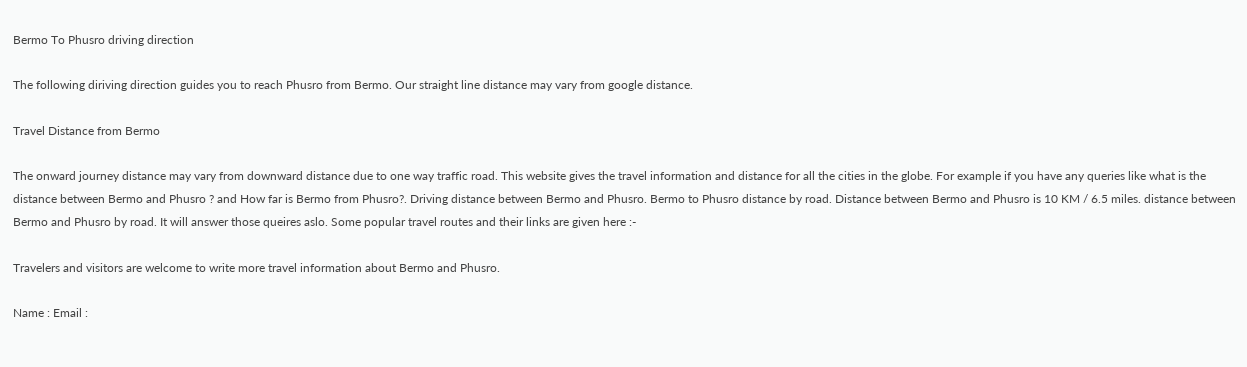Bermo To Phusro driving direction

The following diriving direction guides you to reach Phusro from Bermo. Our straight line distance may vary from google distance.

Travel Distance from Bermo

The onward journey distance may vary from downward distance due to one way traffic road. This website gives the travel information and distance for all the cities in the globe. For example if you have any queries like what is the distance between Bermo and Phusro ? and How far is Bermo from Phusro?. Driving distance between Bermo and Phusro. Bermo to Phusro distance by road. Distance between Bermo and Phusro is 10 KM / 6.5 miles. distance between Bermo and Phusro by road. It will answer those queires aslo. Some popular travel routes and their links are given here :-

Travelers and visitors are welcome to write more travel information about Bermo and Phusro.

Name : Email :